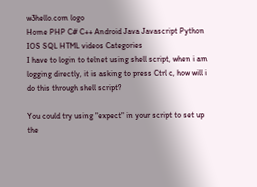w3hello.com logo
Home PHP C# C++ Android Java Javascript Python IOS SQL HTML videos Categories
I have to login to telnet using shell script, when i am logging directly, it is asking to press Ctrl c, how will i do this through shell script?

You could try using "expect" in your script to set up the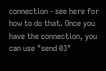connection - see here for how to do that. Once you have the connection, you can use "send 03"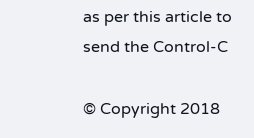as per this article to send the Control-C

© Copyright 2018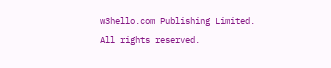w3hello.com Publishing Limited. All rights reserved.